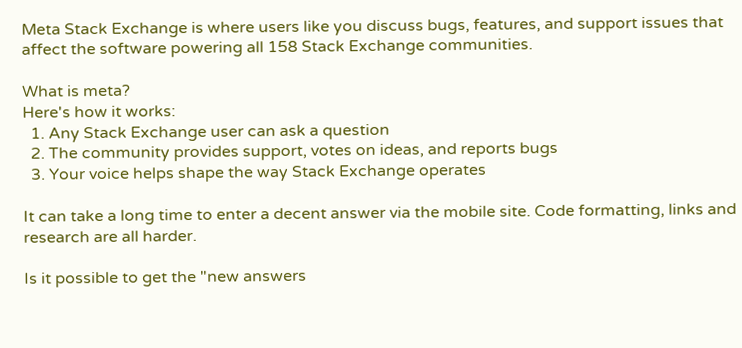Meta Stack Exchange is where users like you discuss bugs, features, and support issues that affect the software powering all 158 Stack Exchange communities.

What is meta?
Here's how it works:
  1. Any Stack Exchange user can ask a question
  2. The community provides support, votes on ideas, and reports bugs
  3. Your voice helps shape the way Stack Exchange operates

It can take a long time to enter a decent answer via the mobile site. Code formatting, links and research are all harder.

Is it possible to get the "new answers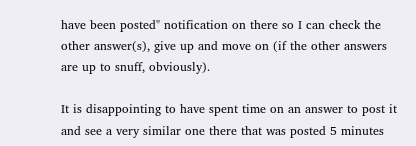have been posted" notification on there so I can check the other answer(s), give up and move on (if the other answers are up to snuff, obviously).

It is disappointing to have spent time on an answer to post it and see a very similar one there that was posted 5 minutes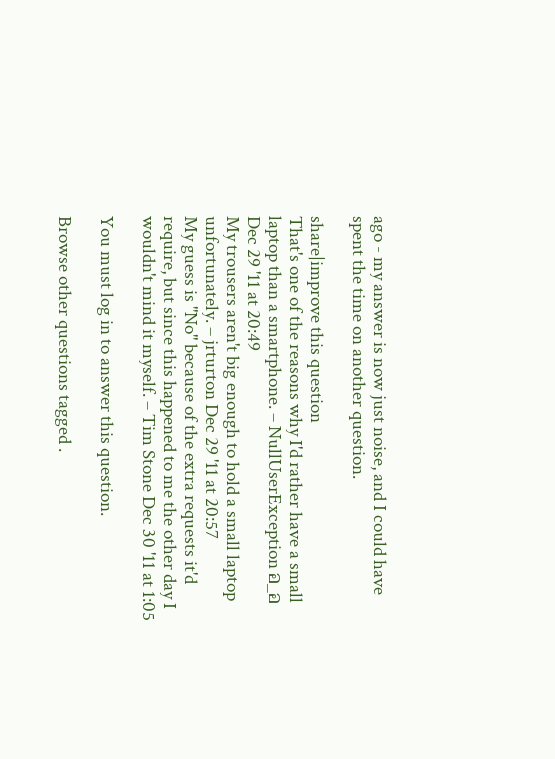ago - my answer is now just noise, and I could have spent the time on another question.

share|improve this question
That's one of the reasons why I'd rather have a small laptop than a smartphone. – NullUserException อ_อ Dec 29 '11 at 20:49
My trousers aren't big enough to hold a small laptop unfortunately. – jrturton Dec 29 '11 at 20:57
My guess is "No" because of the extra requests it'd require, but since this happened to me the other day I wouldn't mind it myself. – Tim Stone Dec 30 '11 at 1:05

You must log in to answer this question.

Browse other questions tagged .